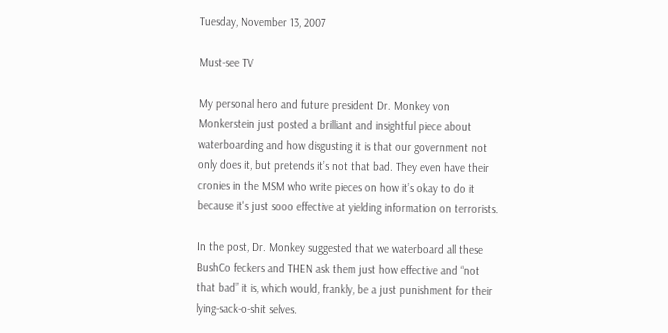Tuesday, November 13, 2007

Must-see TV

My personal hero and future president Dr. Monkey von Monkerstein just posted a brilliant and insightful piece about waterboarding and how disgusting it is that our government not only does it, but pretends it’s not that bad. They even have their cronies in the MSM who write pieces on how it’s okay to do it because it's just sooo effective at yielding information on terrorists.

In the post, Dr. Monkey suggested that we waterboard all these BushCo feckers and THEN ask them just how effective and “not that bad” it is, which would, frankly, be a just punishment for their lying-sack-o-shit selves.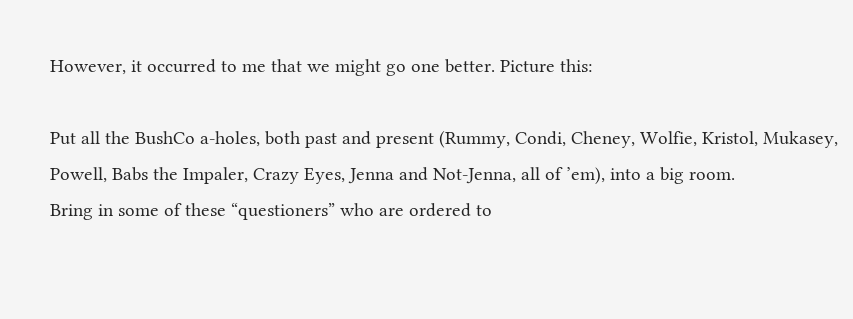However, it occurred to me that we might go one better. Picture this:

Put all the BushCo a-holes, both past and present (Rummy, Condi, Cheney, Wolfie, Kristol, Mukasey, Powell, Babs the Impaler, Crazy Eyes, Jenna and Not-Jenna, all of ’em), into a big room.
Bring in some of these “questioners” who are ordered to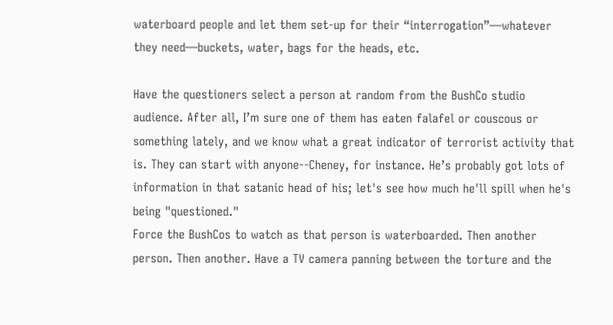waterboard people and let them set-up for their “interrogation”—whatever they need—buckets, water, bags for the heads, etc.

Have the questioners select a person at random from the BushCo studio audience. After all, I’m sure one of them has eaten falafel or couscous or something lately, and we know what a great indicator of terrorist activity that is. They can start with anyone--Cheney, for instance. He’s probably got lots of information in that satanic head of his; let's see how much he'll spill when he's being "questioned."
Force the BushCos to watch as that person is waterboarded. Then another person. Then another. Have a TV camera panning between the torture and the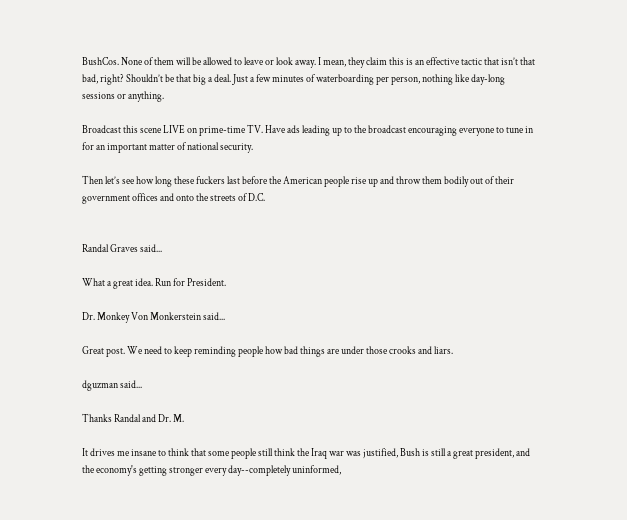BushCos. None of them will be allowed to leave or look away. I mean, they claim this is an effective tactic that isn’t that bad, right? Shouldn’t be that big a deal. Just a few minutes of waterboarding per person, nothing like day-long sessions or anything.

Broadcast this scene LIVE on prime-time TV. Have ads leading up to the broadcast encouraging everyone to tune in for an important matter of national security.

Then let’s see how long these fuckers last before the American people rise up and throw them bodily out of their government offices and onto the streets of D.C.


Randal Graves said...

What a great idea. Run for President.

Dr. Monkey Von Monkerstein said...

Great post. We need to keep reminding people how bad things are under those crooks and liars.

dguzman said...

Thanks Randal and Dr. M.

It drives me insane to think that some people still think the Iraq war was justified, Bush is still a great president, and the economy's getting stronger every day--completely uninformed,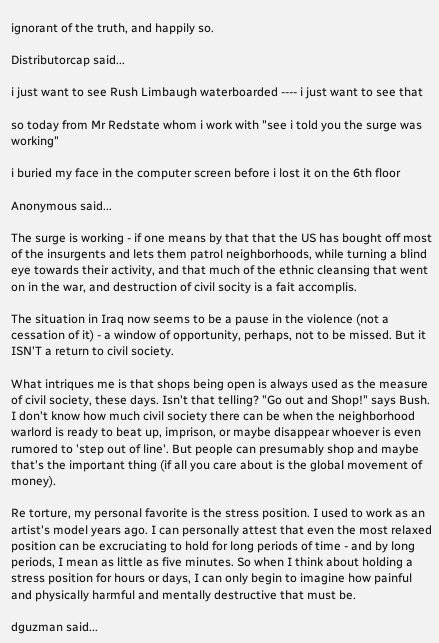ignorant of the truth, and happily so.

Distributorcap said...

i just want to see Rush Limbaugh waterboarded ---- i just want to see that

so today from Mr Redstate whom i work with "see i told you the surge was working"

i buried my face in the computer screen before i lost it on the 6th floor

Anonymous said...

The surge is working - if one means by that that the US has bought off most of the insurgents and lets them patrol neighborhoods, while turning a blind eye towards their activity, and that much of the ethnic cleansing that went on in the war, and destruction of civil socity is a fait accomplis.

The situation in Iraq now seems to be a pause in the violence (not a cessation of it) - a window of opportunity, perhaps, not to be missed. But it ISN'T a return to civil society.

What intriques me is that shops being open is always used as the measure of civil society, these days. Isn't that telling? "Go out and Shop!" says Bush. I don't know how much civil society there can be when the neighborhood warlord is ready to beat up, imprison, or maybe disappear whoever is even rumored to 'step out of line'. But people can presumably shop and maybe that's the important thing (if all you care about is the global movement of money).

Re torture, my personal favorite is the stress position. I used to work as an artist's model years ago. I can personally attest that even the most relaxed position can be excruciating to hold for long periods of time - and by long periods, I mean as little as five minutes. So when I think about holding a stress position for hours or days, I can only begin to imagine how painful and physically harmful and mentally destructive that must be.

dguzman said...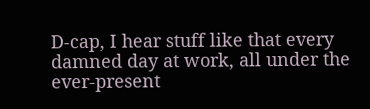D-cap, I hear stuff like that every damned day at work, all under the ever-present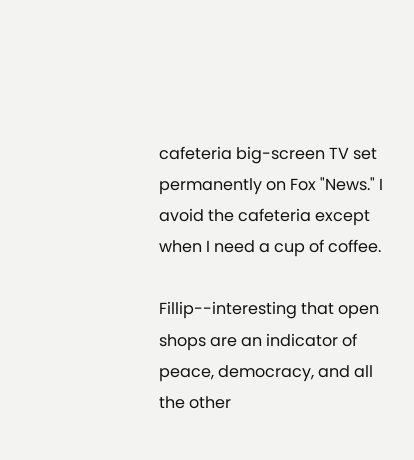cafeteria big-screen TV set permanently on Fox "News." I avoid the cafeteria except when I need a cup of coffee.

Fillip--interesting that open shops are an indicator of peace, democracy, and all the other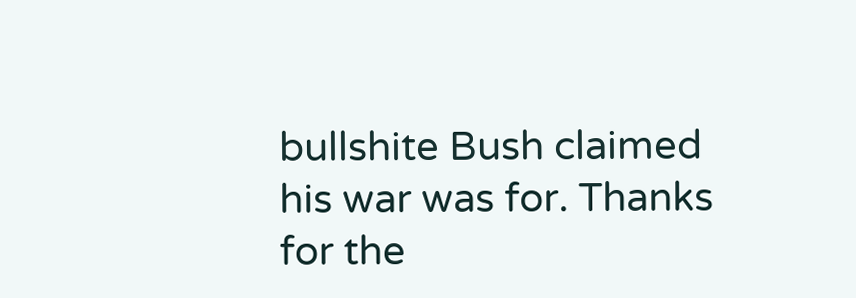bullshite Bush claimed his war was for. Thanks for the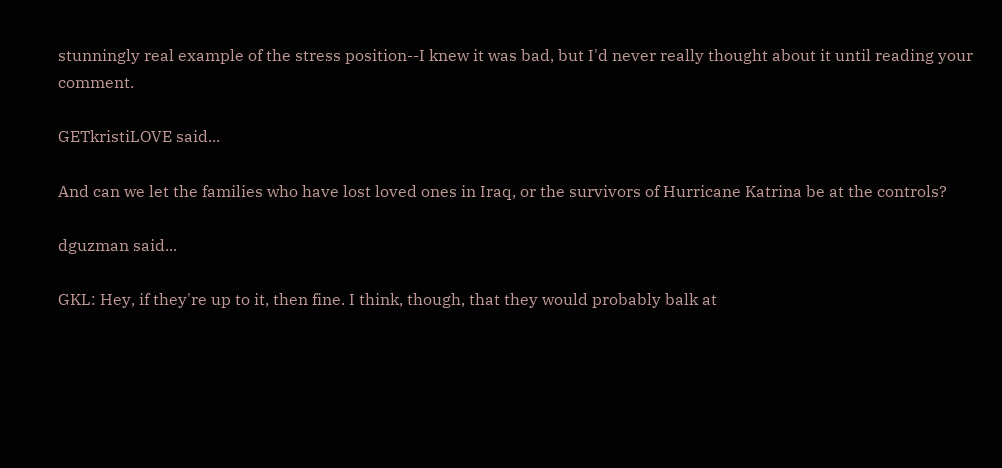stunningly real example of the stress position--I knew it was bad, but I'd never really thought about it until reading your comment.

GETkristiLOVE said...

And can we let the families who have lost loved ones in Iraq, or the survivors of Hurricane Katrina be at the controls?

dguzman said...

GKL: Hey, if they're up to it, then fine. I think, though, that they would probably balk at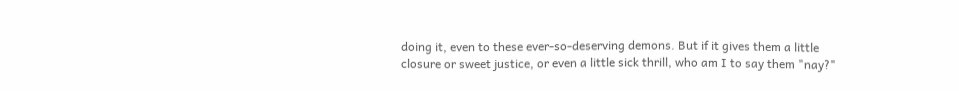doing it, even to these ever-so-deserving demons. But if it gives them a little closure or sweet justice, or even a little sick thrill, who am I to say them "nay?"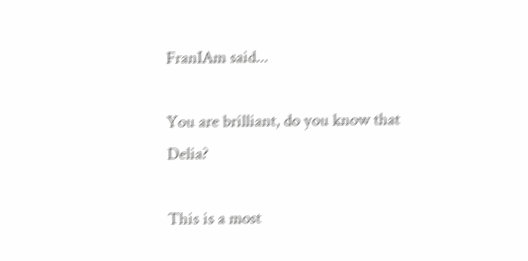FranIAm said...

You are brilliant, do you know that Delia?

This is a most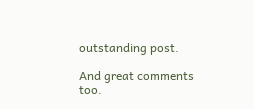outstanding post.

And great comments too.